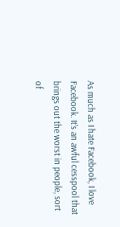As much as I hate Facebook, I love Facebook. It’s an awful cesspool that brings out the worst in people, sort of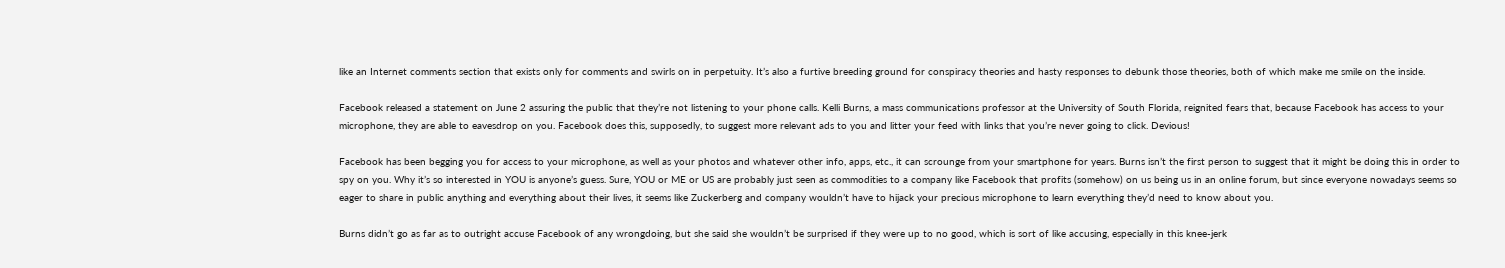like an Internet comments section that exists only for comments and swirls on in perpetuity. It’s also a furtive breeding ground for conspiracy theories and hasty responses to debunk those theories, both of which make me smile on the inside.

Facebook released a statement on June 2 assuring the public that they’re not listening to your phone calls. Kelli Burns, a mass communications professor at the University of South Florida, reignited fears that, because Facebook has access to your microphone, they are able to eavesdrop on you. Facebook does this, supposedly, to suggest more relevant ads to you and litter your feed with links that you’re never going to click. Devious!

Facebook has been begging you for access to your microphone, as well as your photos and whatever other info, apps, etc., it can scrounge from your smartphone for years. Burns isn’t the first person to suggest that it might be doing this in order to spy on you. Why it’s so interested in YOU is anyone’s guess. Sure, YOU or ME or US are probably just seen as commodities to a company like Facebook that profits (somehow) on us being us in an online forum, but since everyone nowadays seems so eager to share in public anything and everything about their lives, it seems like Zuckerberg and company wouldn’t have to hijack your precious microphone to learn everything they’d need to know about you.

Burns didn’t go as far as to outright accuse Facebook of any wrongdoing, but she said she wouldn’t be surprised if they were up to no good, which is sort of like accusing, especially in this knee-jerk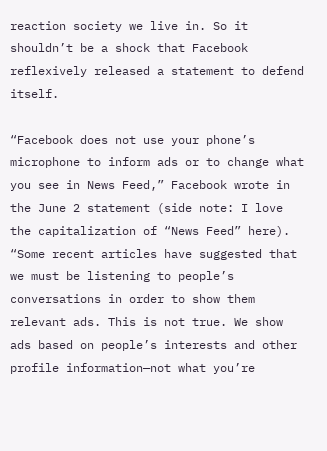reaction society we live in. So it shouldn’t be a shock that Facebook reflexively released a statement to defend itself.

“Facebook does not use your phone’s microphone to inform ads or to change what you see in News Feed,” Facebook wrote in the June 2 statement (side note: I love the capitalization of “News Feed” here). “Some recent articles have suggested that we must be listening to people’s conversations in order to show them relevant ads. This is not true. We show ads based on people’s interests and other profile information—not what you’re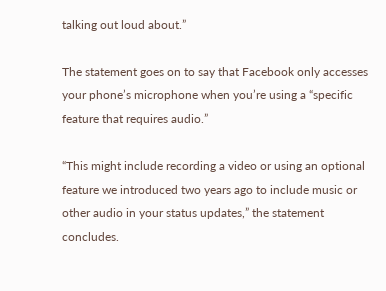talking out loud about.”

The statement goes on to say that Facebook only accesses your phone’s microphone when you’re using a “specific feature that requires audio.”

“This might include recording a video or using an optional feature we introduced two years ago to include music or other audio in your status updates,” the statement concludes.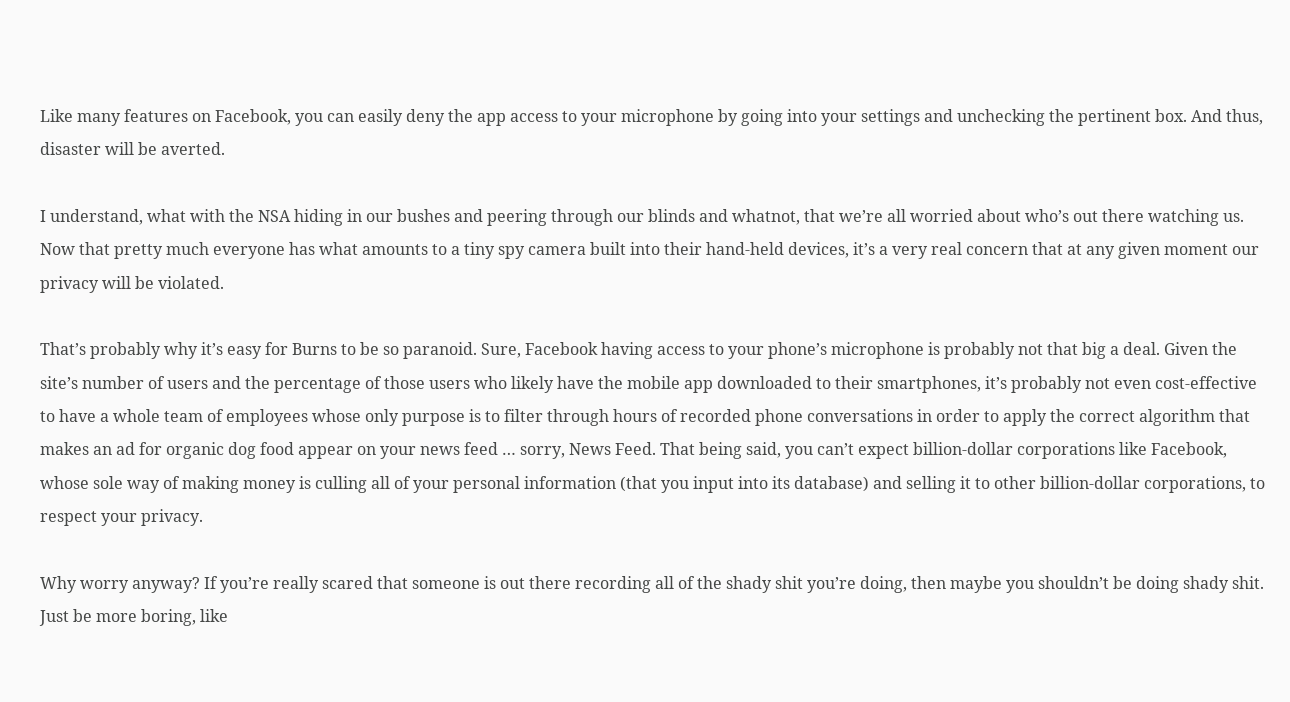Like many features on Facebook, you can easily deny the app access to your microphone by going into your settings and unchecking the pertinent box. And thus, disaster will be averted.

I understand, what with the NSA hiding in our bushes and peering through our blinds and whatnot, that we’re all worried about who’s out there watching us. Now that pretty much everyone has what amounts to a tiny spy camera built into their hand-held devices, it’s a very real concern that at any given moment our privacy will be violated.

That’s probably why it’s easy for Burns to be so paranoid. Sure, Facebook having access to your phone’s microphone is probably not that big a deal. Given the site’s number of users and the percentage of those users who likely have the mobile app downloaded to their smartphones, it’s probably not even cost-effective to have a whole team of employees whose only purpose is to filter through hours of recorded phone conversations in order to apply the correct algorithm that makes an ad for organic dog food appear on your news feed … sorry, News Feed. That being said, you can’t expect billion-dollar corporations like Facebook, whose sole way of making money is culling all of your personal information (that you input into its database) and selling it to other billion-dollar corporations, to respect your privacy.

Why worry anyway? If you’re really scared that someone is out there recording all of the shady shit you’re doing, then maybe you shouldn’t be doing shady shit. Just be more boring, like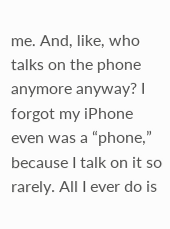me. And, like, who talks on the phone anymore anyway? I forgot my iPhone even was a “phone,” because I talk on it so rarely. All I ever do is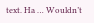text. Ha … Wouldn’t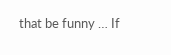that be funny … If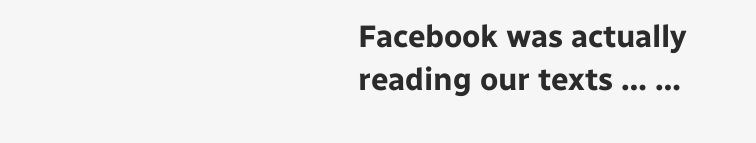Facebook was actually reading our texts … …